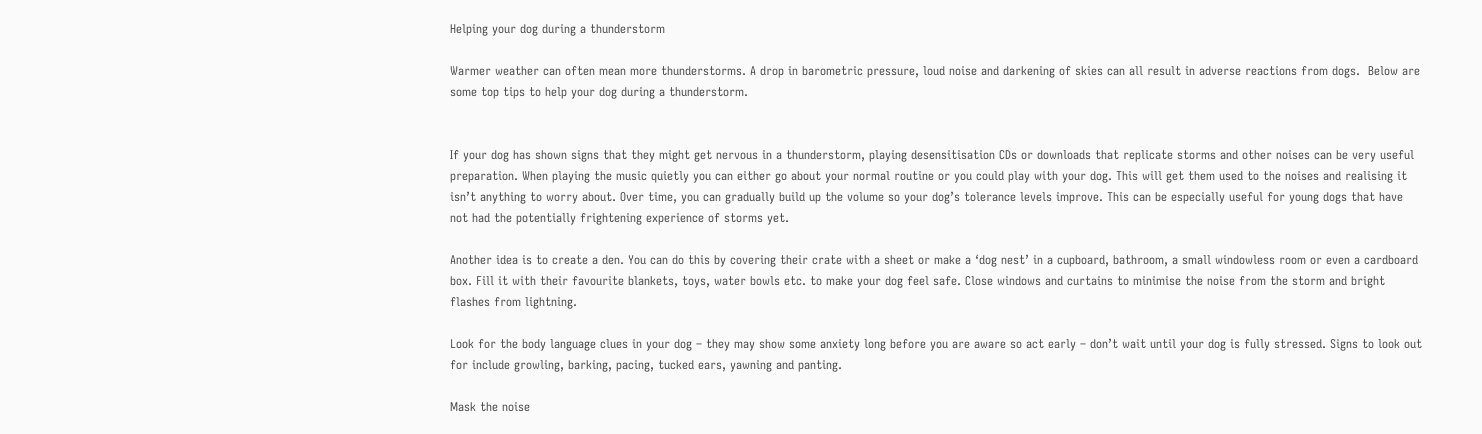Helping your dog during a thunderstorm

Warmer weather can often mean more thunderstorms. A drop in barometric pressure, loud noise and darkening of skies can all result in adverse reactions from dogs.  Below are some top tips to help your dog during a thunderstorm.


If your dog has shown signs that they might get nervous in a thunderstorm, playing desensitisation CDs or downloads that replicate storms and other noises can be very useful preparation. When playing the music quietly you can either go about your normal routine or you could play with your dog. This will get them used to the noises and realising it isn’t anything to worry about. Over time, you can gradually build up the volume so your dog’s tolerance levels improve. This can be especially useful for young dogs that have not had the potentially frightening experience of storms yet.

Another idea is to create a den. You can do this by covering their crate with a sheet or make a ‘dog nest’ in a cupboard, bathroom, a small windowless room or even a cardboard box. Fill it with their favourite blankets, toys, water bowls etc. to make your dog feel safe. Close windows and curtains to minimise the noise from the storm and bright flashes from lightning.

Look for the body language clues in your dog – they may show some anxiety long before you are aware so act early – don’t wait until your dog is fully stressed. Signs to look out for include growling, barking, pacing, tucked ears, yawning and panting.

Mask the noise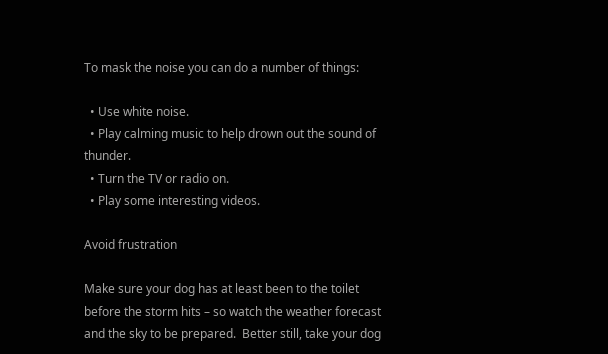To mask the noise you can do a number of things:

  • Use white noise.
  • Play calming music to help drown out the sound of thunder.
  • Turn the TV or radio on.
  • Play some interesting videos.

Avoid frustration

Make sure your dog has at least been to the toilet before the storm hits – so watch the weather forecast and the sky to be prepared.  Better still, take your dog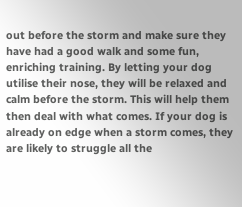out before the storm and make sure they have had a good walk and some fun, enriching training. By letting your dog utilise their nose, they will be relaxed and calm before the storm. This will help them then deal with what comes. If your dog is already on edge when a storm comes, they are likely to struggle all the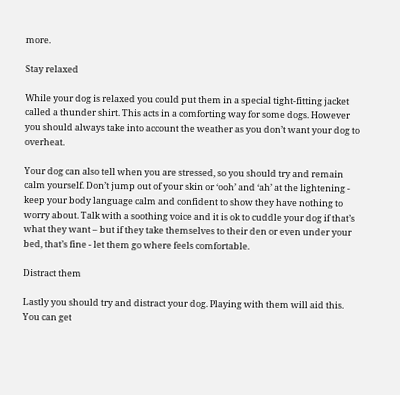more.

Stay relaxed

While your dog is relaxed you could put them in a special tight-fitting jacket called a thunder shirt. This acts in a comforting way for some dogs. However you should always take into account the weather as you don’t want your dog to overheat.

Your dog can also tell when you are stressed, so you should try and remain calm yourself. Don’t jump out of your skin or ‘ooh’ and ‘ah’ at the lightening - keep your body language calm and confident to show they have nothing to worry about. Talk with a soothing voice and it is ok to cuddle your dog if that’s what they want – but if they take themselves to their den or even under your bed, that’s fine - let them go where feels comfortable.

Distract them

Lastly you should try and distract your dog. Playing with them will aid this. You can get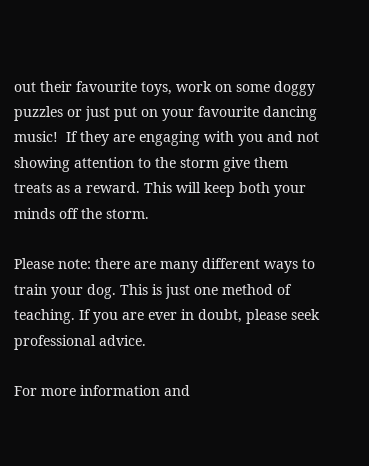out their favourite toys, work on some doggy puzzles or just put on your favourite dancing music!  If they are engaging with you and not showing attention to the storm give them treats as a reward. This will keep both your minds off the storm.

Please note: there are many different ways to train your dog. This is just one method of teaching. If you are ever in doubt, please seek professional advice.

For more information and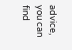advice, you can find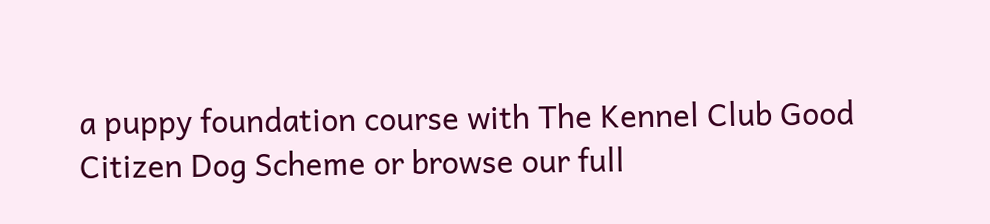a puppy foundation course with The Kennel Club Good Citizen Dog Scheme or browse our full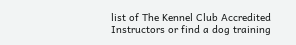list of The Kennel Club Accredited Instructors or find a dog training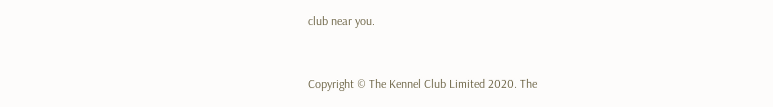club near you.


Copyright © The Kennel Club Limited 2020. The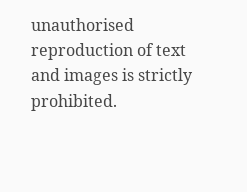unauthorised reproduction of text and images is strictly prohibited.